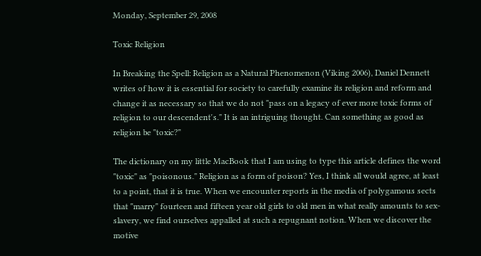Monday, September 29, 2008

Toxic Religion

In Breaking the Spell: Religion as a Natural Phenomenon (Viking 2006), Daniel Dennett writes of how it is essential for society to carefully examine its religion and reform and change it as necessary so that we do not "pass on a legacy of ever more toxic forms of religion to our descendent's." It is an intriguing thought. Can something as good as religion be "toxic?"

The dictionary on my little MacBook that I am using to type this article defines the word "toxic" as "poisonous." Religion as a form of poison? Yes, I think all would agree, at least to a point, that it is true. When we encounter reports in the media of polygamous sects that "marry" fourteen and fifteen year old girls to old men in what really amounts to sex-slavery, we find ourselves appalled at such a repugnant notion. When we discover the motive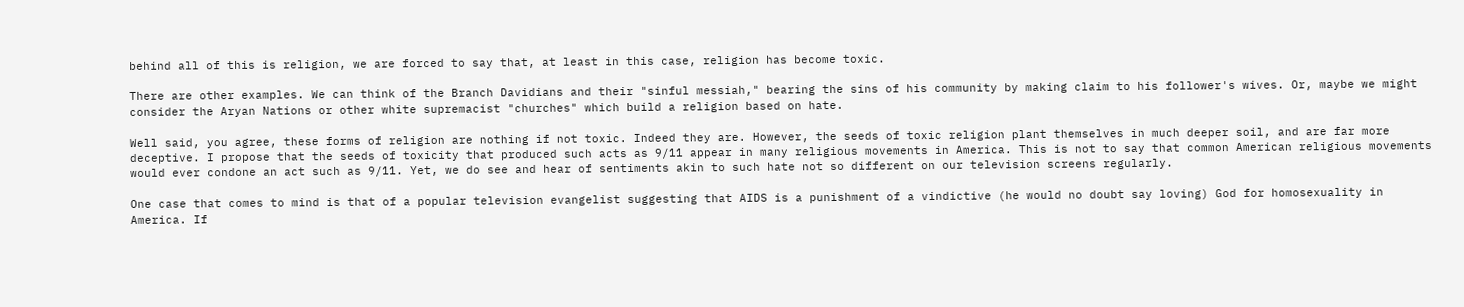behind all of this is religion, we are forced to say that, at least in this case, religion has become toxic.

There are other examples. We can think of the Branch Davidians and their "sinful messiah," bearing the sins of his community by making claim to his follower's wives. Or, maybe we might consider the Aryan Nations or other white supremacist "churches" which build a religion based on hate.

Well said, you agree, these forms of religion are nothing if not toxic. Indeed they are. However, the seeds of toxic religion plant themselves in much deeper soil, and are far more deceptive. I propose that the seeds of toxicity that produced such acts as 9/11 appear in many religious movements in America. This is not to say that common American religious movements would ever condone an act such as 9/11. Yet, we do see and hear of sentiments akin to such hate not so different on our television screens regularly.

One case that comes to mind is that of a popular television evangelist suggesting that AIDS is a punishment of a vindictive (he would no doubt say loving) God for homosexuality in America. If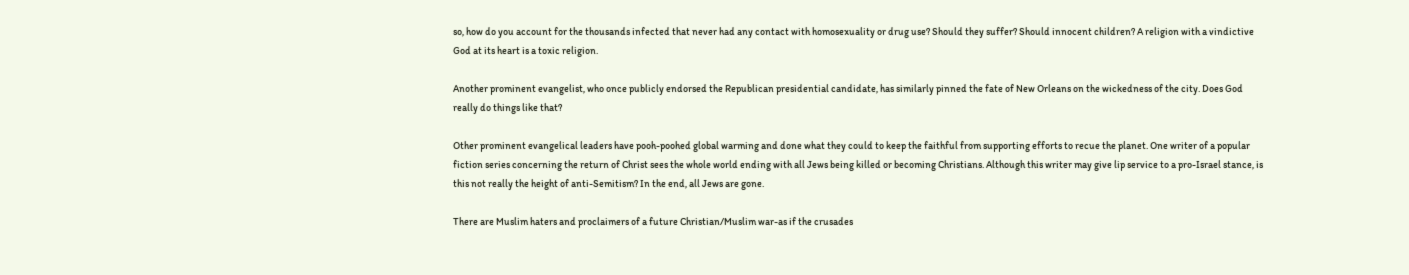so, how do you account for the thousands infected that never had any contact with homosexuality or drug use? Should they suffer? Should innocent children? A religion with a vindictive God at its heart is a toxic religion.

Another prominent evangelist, who once publicly endorsed the Republican presidential candidate, has similarly pinned the fate of New Orleans on the wickedness of the city. Does God really do things like that?

Other prominent evangelical leaders have pooh-poohed global warming and done what they could to keep the faithful from supporting efforts to recue the planet. One writer of a popular fiction series concerning the return of Christ sees the whole world ending with all Jews being killed or becoming Christians. Although this writer may give lip service to a pro-Israel stance, is this not really the height of anti-Semitism? In the end, all Jews are gone.

There are Muslim haters and proclaimers of a future Christian/Muslim war-as if the crusades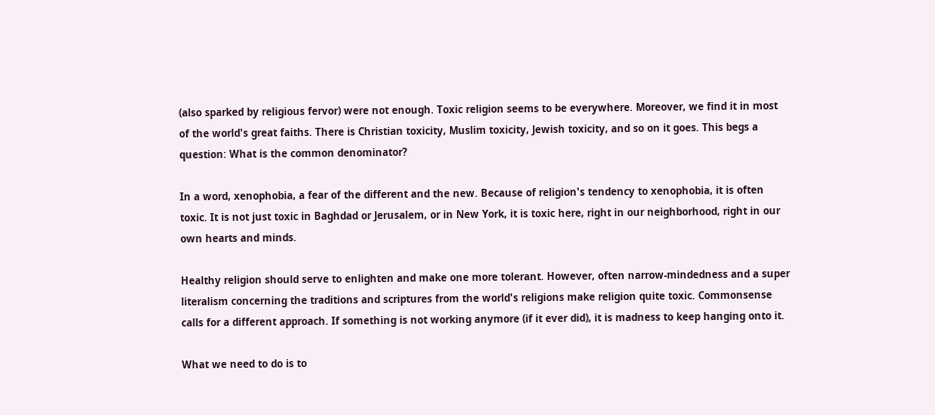(also sparked by religious fervor) were not enough. Toxic religion seems to be everywhere. Moreover, we find it in most of the world's great faiths. There is Christian toxicity, Muslim toxicity, Jewish toxicity, and so on it goes. This begs a question: What is the common denominator?

In a word, xenophobia, a fear of the different and the new. Because of religion's tendency to xenophobia, it is often toxic. It is not just toxic in Baghdad or Jerusalem, or in New York, it is toxic here, right in our neighborhood, right in our own hearts and minds.

Healthy religion should serve to enlighten and make one more tolerant. However, often narrow-mindedness and a super literalism concerning the traditions and scriptures from the world's religions make religion quite toxic. Commonsense calls for a different approach. If something is not working anymore (if it ever did), it is madness to keep hanging onto it.

What we need to do is to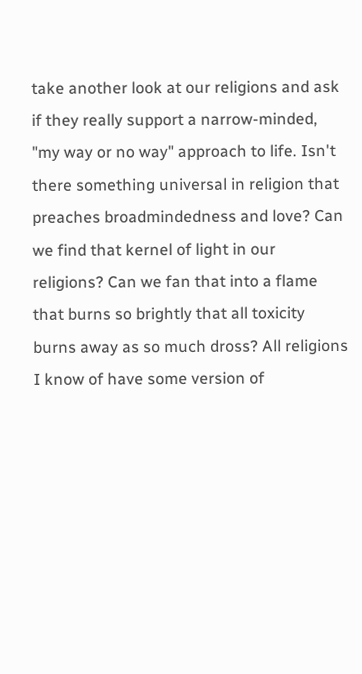take another look at our religions and ask if they really support a narrow-minded, "my way or no way" approach to life. Isn't there something universal in religion that preaches broadmindedness and love? Can we find that kernel of light in our religions? Can we fan that into a flame that burns so brightly that all toxicity burns away as so much dross? All religions I know of have some version of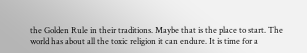the Golden Rule in their traditions. Maybe that is the place to start. The world has about all the toxic religion it can endure. It is time for a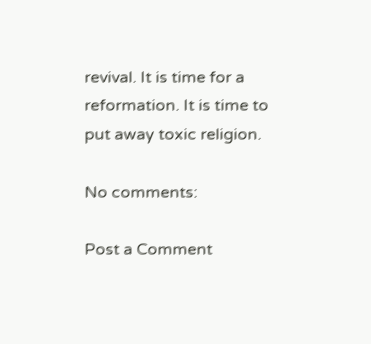revival. It is time for a reformation. It is time to put away toxic religion.

No comments:

Post a Comment